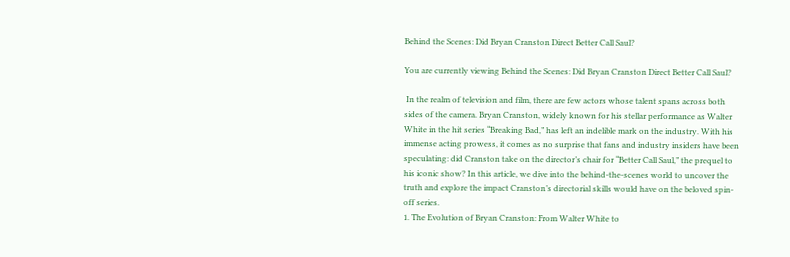Behind the Scenes: Did Bryan Cranston Direct Better Call Saul?

You are currently viewing Behind the Scenes: Did Bryan Cranston Direct Better Call Saul?

 In the realm of television and film, there are few actors whose talent spans across both sides of the camera. Bryan Cranston, widely known for his stellar performance as Walter White in the hit series “Breaking Bad,” has left an indelible mark on the industry. With his immense acting prowess, it comes as no surprise that fans and industry insiders have been speculating: did Cranston take on the director’s chair for “Better Call Saul,” the prequel to his iconic show? In this article, we dive into the behind-the-scenes world to uncover the truth and explore the impact Cranston’s directorial skills would have on the beloved spin-off series.
1. The Evolution of Bryan Cranston: From Walter White to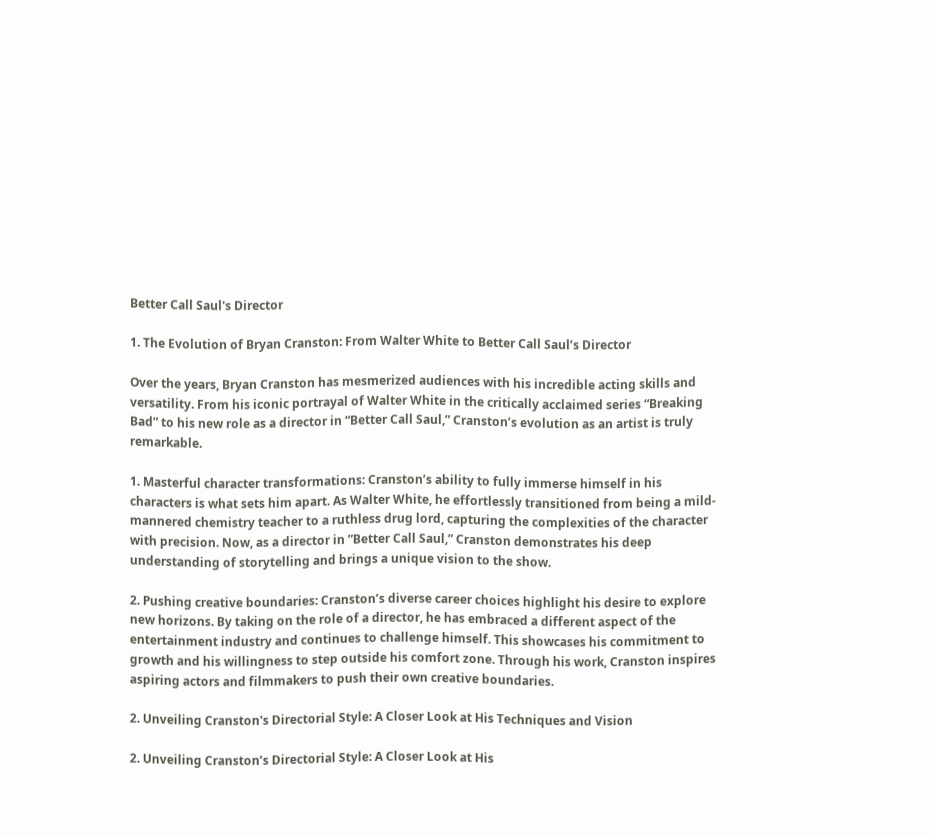Better Call Saul's Director

1. The Evolution of Bryan Cranston: From Walter White to Better Call Saul’s Director

Over the years, Bryan Cranston has mesmerized audiences with his incredible acting skills and versatility. From his iconic portrayal of Walter White in the critically acclaimed series “Breaking Bad” to his new role as a director in “Better Call Saul,” Cranston’s evolution as an artist is truly remarkable.

1. Masterful character transformations: Cranston’s ability to fully immerse himself in his characters is what sets him apart. As Walter White, he effortlessly transitioned from being a mild-mannered chemistry teacher to a ruthless drug lord, capturing the complexities of the character with precision. Now, as a director in ”Better Call Saul,” Cranston demonstrates his deep understanding of storytelling and brings a unique vision to the show.

2. Pushing creative boundaries: Cranston’s diverse career choices highlight his desire to explore new horizons. By taking on the role of a director, he has embraced a different aspect of the entertainment industry and continues to challenge himself. This showcases his commitment to growth and his willingness to step outside his comfort zone. Through his work, Cranston inspires aspiring actors and filmmakers to push their own creative boundaries.

2. Unveiling Cranston's Directorial Style: A Closer Look at His Techniques and Vision

2. Unveiling Cranston’s Directorial Style: A Closer Look at His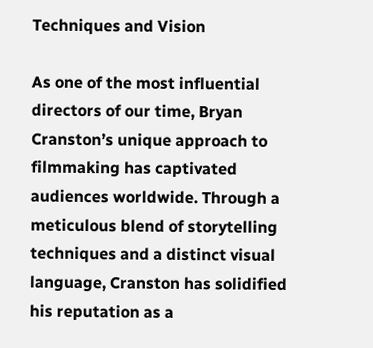Techniques and Vision

As one of the most influential directors of our time, Bryan Cranston’s unique approach to filmmaking has captivated audiences worldwide. Through a meticulous blend of storytelling techniques and a distinct visual language, Cranston has solidified his reputation as a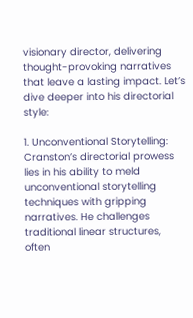visionary director, delivering thought-provoking narratives that leave a lasting impact. Let’s dive deeper into his directorial style:

1. Unconventional Storytelling: Cranston’s directorial prowess lies in his ability to meld unconventional storytelling techniques with gripping narratives. He challenges traditional linear structures, often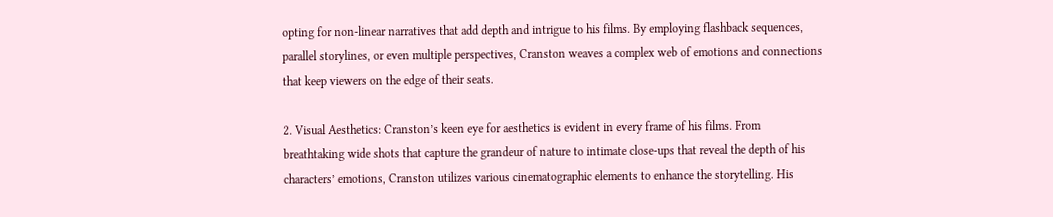opting for non-linear narratives that add depth and intrigue to his films. By employing flashback sequences, parallel storylines, or even multiple perspectives, Cranston weaves a complex web of emotions and connections that keep viewers on the edge of their seats.

2. Visual Aesthetics: Cranston’s keen eye for aesthetics is evident in every frame of his films. From breathtaking wide shots that capture the grandeur of nature to intimate close-ups that reveal the depth of his characters’ emotions, Cranston utilizes various cinematographic elements to enhance the storytelling. His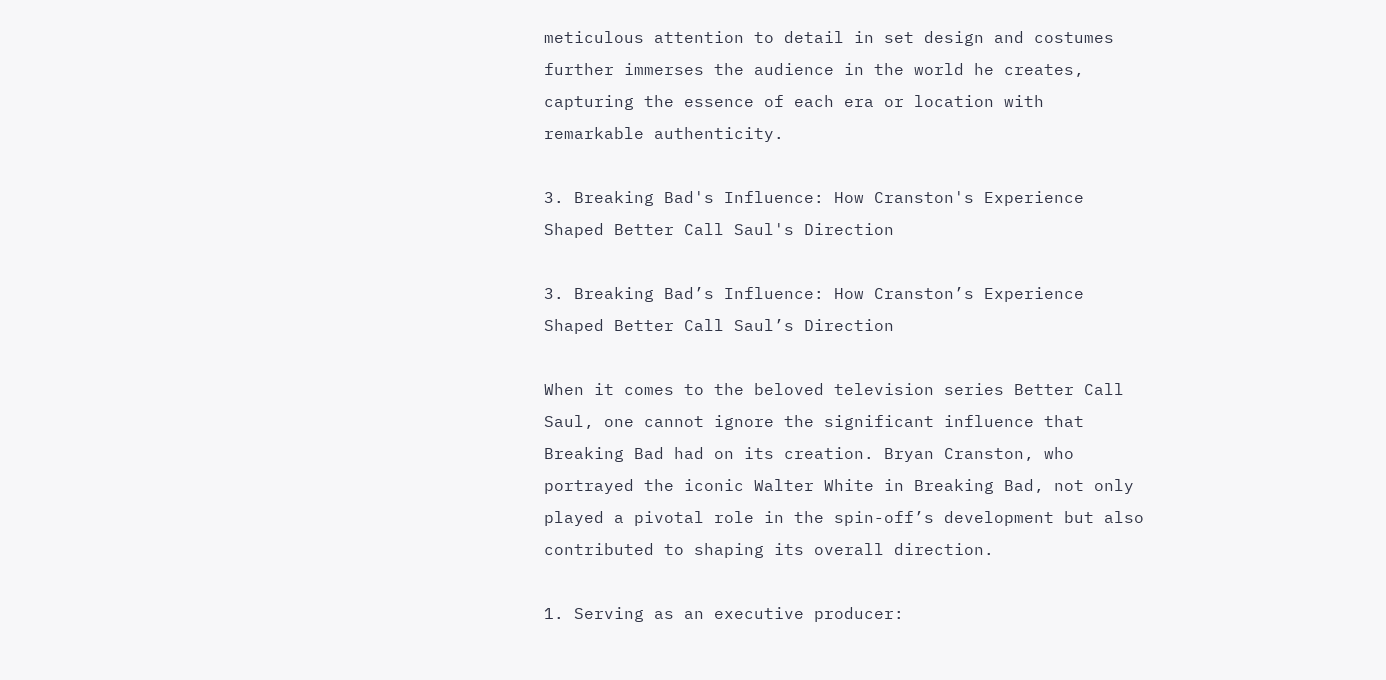meticulous attention to detail in set design and costumes further immerses the audience in the world he creates, capturing the essence of each era or location with remarkable authenticity.

3. Breaking Bad's Influence: How Cranston's Experience Shaped Better Call Saul's Direction

3. Breaking Bad’s Influence: How Cranston’s Experience Shaped Better Call Saul’s Direction

When it comes to the beloved television series Better Call Saul, one cannot ignore the significant influence that Breaking Bad had on its creation. Bryan Cranston, who portrayed the iconic Walter White in Breaking Bad, not only played a pivotal role in the spin-off’s development but also contributed to shaping its overall direction.

1. Serving as an executive producer: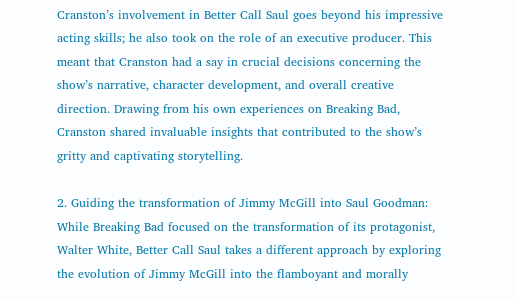Cranston’s involvement in Better Call Saul goes beyond his impressive acting skills; he also took on the role of an executive producer. This meant that Cranston had a say in crucial decisions concerning the show’s narrative, character development, and overall creative direction. Drawing from his own experiences on Breaking Bad, Cranston shared invaluable insights that contributed to the show’s gritty and captivating storytelling.

2. Guiding the transformation of Jimmy McGill into Saul Goodman: While Breaking Bad focused on the transformation of its protagonist, Walter White, Better Call Saul takes a different approach by exploring the evolution of Jimmy McGill into the flamboyant and morally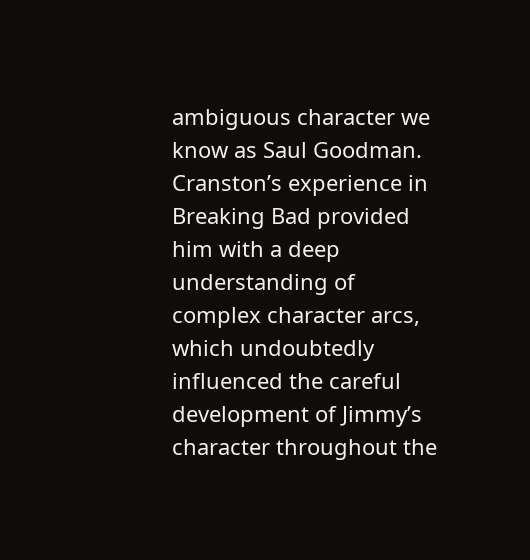ambiguous character we know as Saul Goodman. Cranston’s experience in Breaking Bad provided him with a deep understanding of complex character arcs, which undoubtedly influenced the careful development of Jimmy’s character throughout the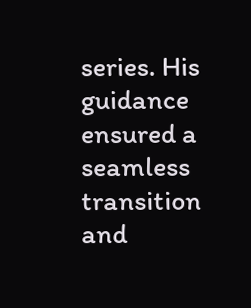series. His guidance ensured a seamless transition and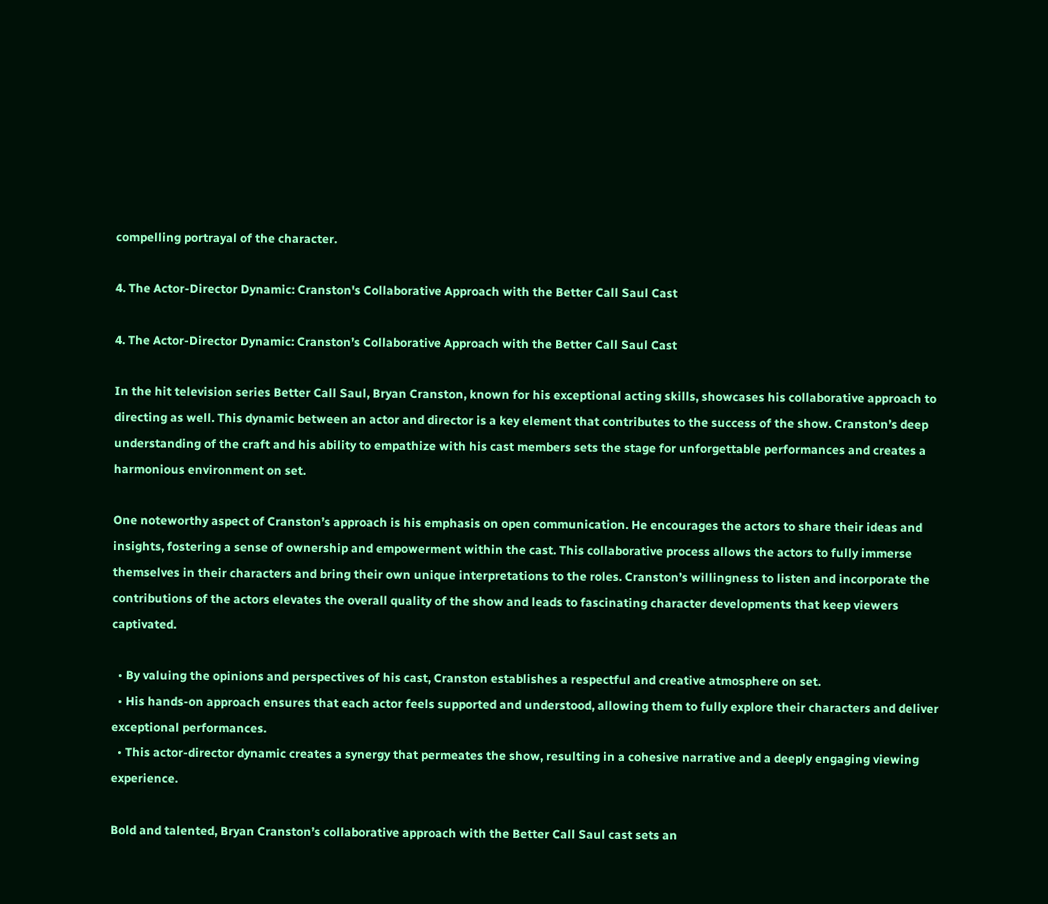compelling portrayal of the character.

4. The Actor-Director Dynamic: Cranston's Collaborative Approach with the Better Call Saul Cast

4. The Actor-Director Dynamic: Cranston’s Collaborative Approach with the Better Call Saul Cast

In the hit television series Better Call Saul, Bryan Cranston, known for his exceptional acting skills, showcases his collaborative approach to directing as well. This dynamic between an actor and director is a key element that contributes to the success of the show. Cranston’s deep understanding of the craft and his ability to empathize with his cast members sets the stage for unforgettable performances and creates a harmonious environment on set.

One noteworthy aspect of Cranston’s approach is his emphasis on open communication. He encourages the actors to share their ideas and insights, fostering a sense of ownership and empowerment within the cast. This collaborative process allows the actors to fully immerse themselves in their characters and bring their own unique interpretations to the roles. Cranston’s willingness to listen and incorporate the contributions of the actors elevates the overall quality of the show and leads to fascinating character developments that keep viewers captivated.

  • By valuing the opinions and perspectives of his cast, Cranston establishes a respectful and creative atmosphere on set.
  • His hands-on approach ensures that each actor feels supported and understood, allowing them to fully explore their characters and deliver exceptional performances.
  • This actor-director dynamic creates a synergy that permeates the show, resulting in a cohesive narrative and a deeply engaging viewing experience.

Bold and talented, Bryan Cranston’s collaborative approach with the Better Call Saul cast sets an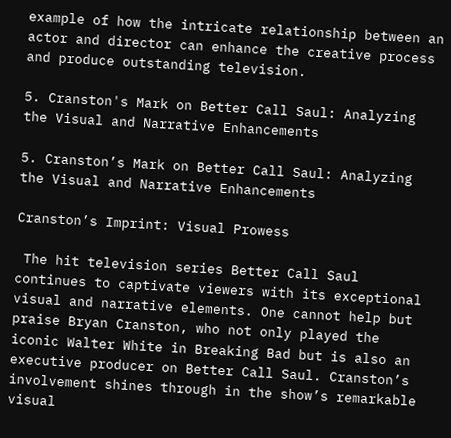example of how the intricate relationship between an actor and director can enhance the creative process and produce outstanding television.

5. Cranston's Mark on Better Call Saul: Analyzing the Visual and Narrative Enhancements

5. Cranston’s Mark on Better Call Saul: Analyzing the Visual and Narrative Enhancements

Cranston’s Imprint: Visual Prowess

 The hit television series Better Call Saul continues to captivate viewers with its exceptional visual and narrative elements. One cannot help but praise Bryan Cranston, who not only played the iconic Walter White in Breaking Bad but is also an executive producer on Better Call Saul. Cranston’s involvement shines through in the show’s remarkable visual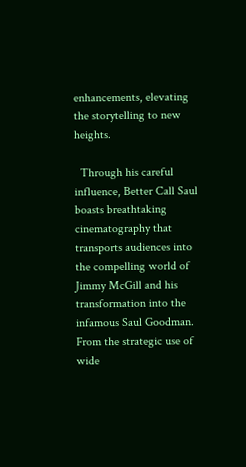enhancements, elevating the storytelling to new heights.

  Through his careful influence, Better Call Saul boasts breathtaking cinematography that transports audiences into the compelling world of Jimmy McGill and his transformation into the infamous Saul Goodman. From the strategic use of wide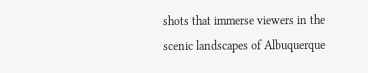shots that immerse viewers in the scenic landscapes of Albuquerque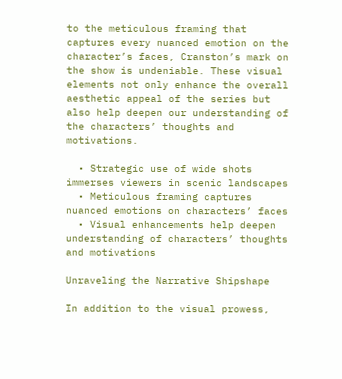to the meticulous framing that captures every nuanced emotion on the character’s faces, Cranston’s mark on the show is undeniable. These visual elements not only enhance the overall aesthetic appeal of the series but also help deepen our understanding of the characters’ thoughts and motivations.

  • Strategic use of wide shots immerses viewers in scenic landscapes
  • Meticulous framing captures nuanced emotions on characters’ faces
  • Visual enhancements help deepen understanding of characters’ thoughts and motivations

Unraveling the Narrative Shipshape

In addition to the visual prowess,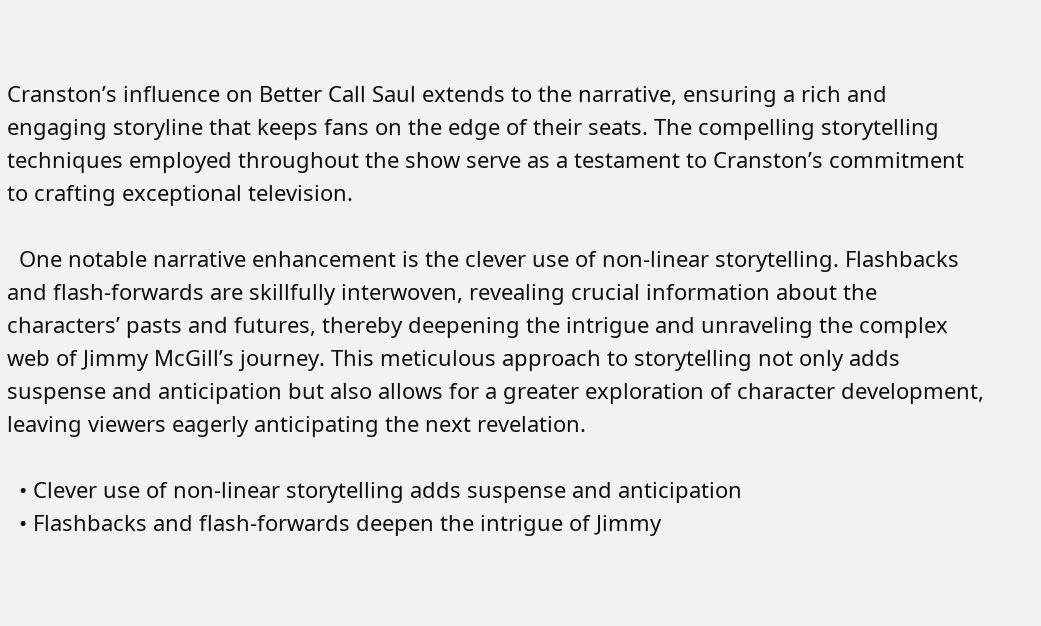Cranston’s influence on Better Call Saul extends to the narrative, ensuring a rich and engaging storyline that keeps fans on the edge of their seats. The compelling storytelling techniques employed throughout the show serve as a testament to Cranston’s commitment to crafting exceptional television.

  One notable narrative enhancement is the clever use of non-linear storytelling. Flashbacks and flash-forwards are skillfully interwoven, revealing crucial information about the characters’ pasts and futures, thereby deepening the intrigue and unraveling the complex web of Jimmy McGill’s journey. This meticulous approach to storytelling not only adds suspense and anticipation but also allows for a greater exploration of character development, leaving viewers eagerly anticipating the next revelation.

  • Clever use of non-linear storytelling adds suspense and anticipation
  • Flashbacks and flash-forwards deepen the intrigue of Jimmy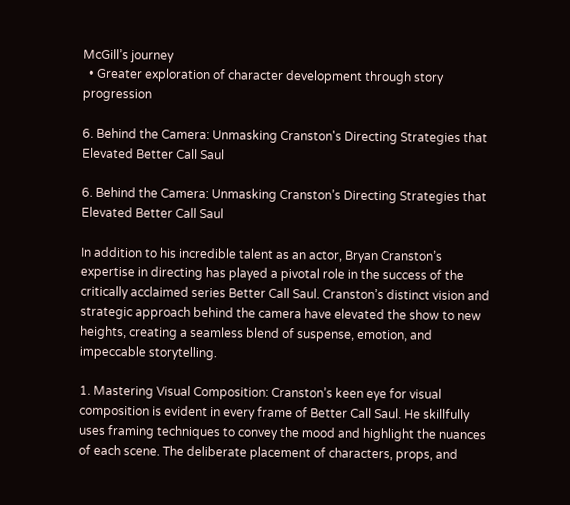McGill’s journey
  • Greater exploration of character development through story progression

6. Behind the Camera: Unmasking Cranston's Directing Strategies that Elevated Better Call Saul

6. Behind the Camera: Unmasking Cranston’s Directing Strategies that Elevated Better Call Saul

In addition to his incredible talent as an actor, Bryan Cranston’s expertise in directing has played a pivotal role in the success of the critically acclaimed series Better Call Saul. Cranston’s distinct vision and strategic approach behind the camera have elevated the show to new heights, creating a seamless blend of suspense, emotion, and impeccable storytelling.

1. Mastering Visual Composition: Cranston’s keen eye for visual composition is evident in every frame of Better Call Saul. He skillfully uses framing techniques to convey the mood and highlight the nuances of each scene. The deliberate placement of characters, props, and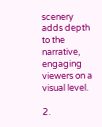scenery adds depth to the narrative, engaging viewers on a visual level.

2.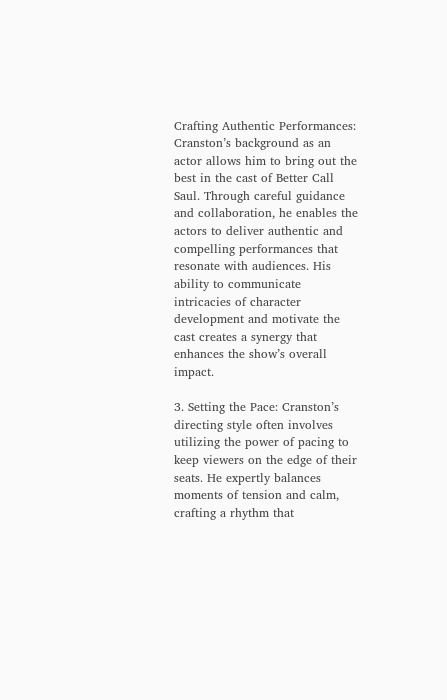Crafting Authentic Performances: Cranston’s background as an actor allows him to bring out the best in the cast of Better Call Saul. Through careful guidance and collaboration, he enables the actors to deliver authentic and compelling performances that resonate with audiences. His ability to communicate intricacies of character development and motivate the cast creates a synergy that enhances the show’s overall impact.

3. Setting the Pace: Cranston’s directing style often involves utilizing the power of pacing to keep viewers on the edge of their seats. He expertly balances moments of tension and calm, crafting a rhythm that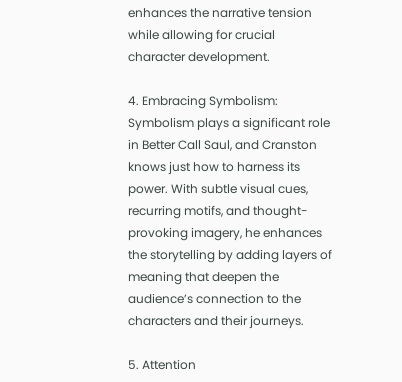enhances the narrative tension while allowing for crucial character development.

4. Embracing Symbolism:  Symbolism plays a significant role in Better Call Saul, and Cranston knows just how to harness its power. With subtle visual cues, recurring motifs, and thought-provoking imagery, he enhances the storytelling by adding layers of meaning that deepen the audience’s connection to the characters and their journeys.

5. Attention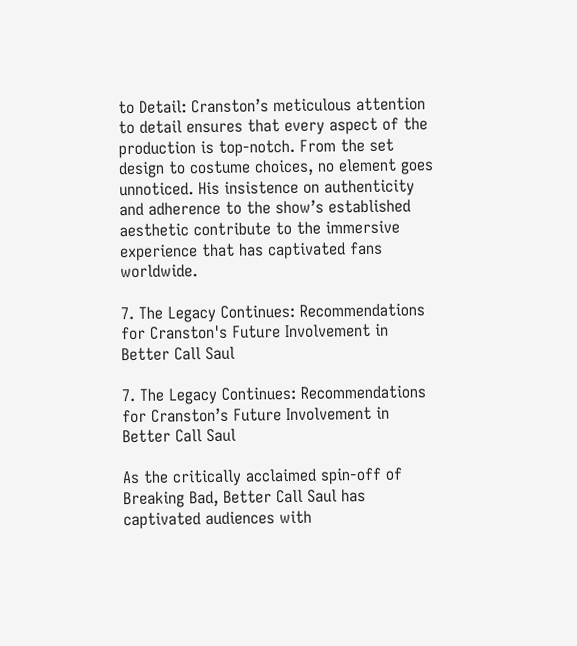to Detail: Cranston’s meticulous attention to detail ensures that every aspect of the production is top-notch. From the set design to costume choices, no element goes unnoticed. His insistence on authenticity and adherence to the show’s established aesthetic contribute to the immersive experience that has captivated fans worldwide.

7. The Legacy Continues: Recommendations for Cranston's Future Involvement in Better Call Saul

7. The Legacy Continues: Recommendations for Cranston’s Future Involvement in Better Call Saul

As the critically acclaimed spin-off of Breaking Bad, Better Call Saul has captivated audiences with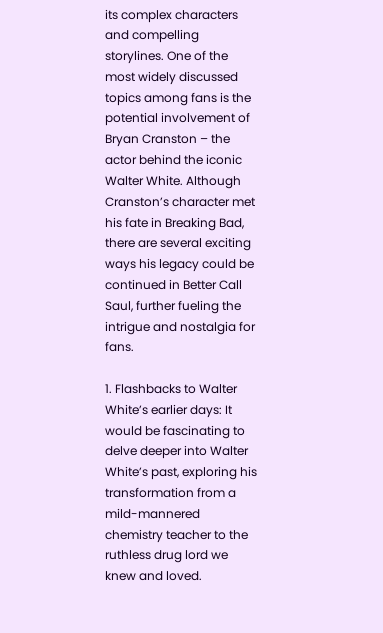its complex characters and compelling storylines. One of the most widely discussed topics among fans is the potential involvement of Bryan Cranston – the actor behind the iconic Walter White. Although Cranston’s character met his fate in Breaking Bad, there are several exciting ways his legacy could be continued in Better Call Saul, further fueling the intrigue and nostalgia for fans.

1. Flashbacks to Walter White’s earlier days: It would be fascinating to delve deeper into Walter White’s past, exploring his transformation from a mild-mannered chemistry teacher to the ruthless drug lord we knew and loved.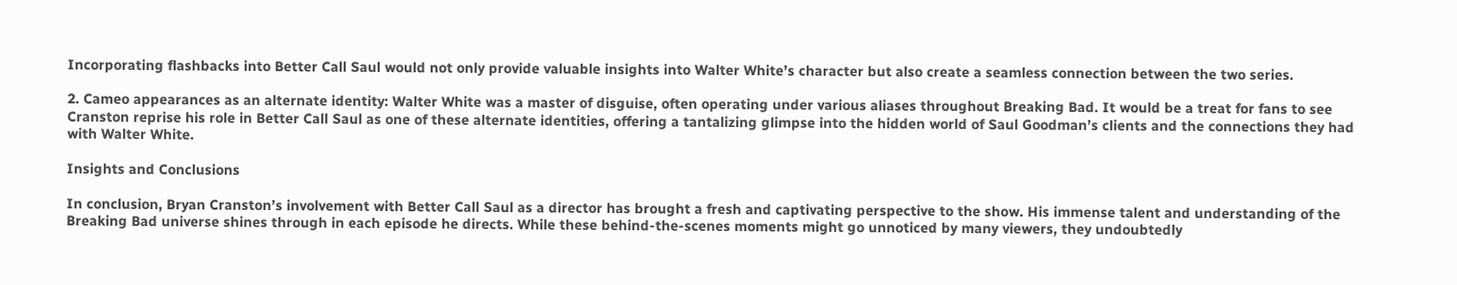Incorporating flashbacks into Better Call Saul would not only provide valuable insights into Walter White’s character but also create a seamless connection between the two series.

2. Cameo appearances as an alternate identity: Walter White was a master of disguise, often operating under various aliases throughout Breaking Bad. It would be a treat for fans to see Cranston reprise his role in Better Call Saul as one of these alternate identities, offering a tantalizing glimpse into the hidden world of Saul Goodman’s clients and the connections they had with Walter White.

Insights and Conclusions

In conclusion, Bryan Cranston’s involvement with Better Call Saul as a director has brought a fresh and captivating perspective to the show. His immense talent and understanding of the Breaking Bad universe shines through in each episode he directs. While these behind-the-scenes moments might go unnoticed by many viewers, they undoubtedly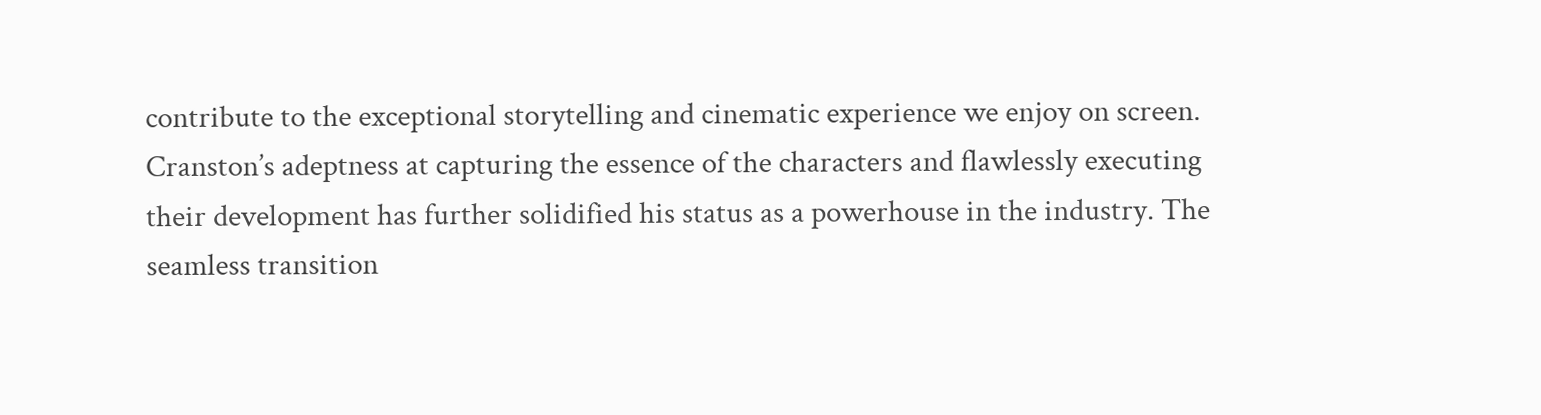contribute to the exceptional storytelling and cinematic experience we enjoy on screen. Cranston’s adeptness at capturing the essence of the characters and flawlessly executing their development has further solidified his status as a powerhouse in the industry. The seamless transition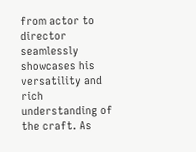from actor to director seamlessly showcases his versatility and rich understanding of the craft. As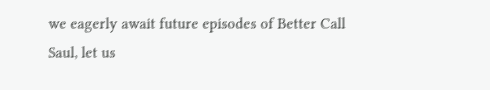we eagerly await future episodes of Better Call Saul, let us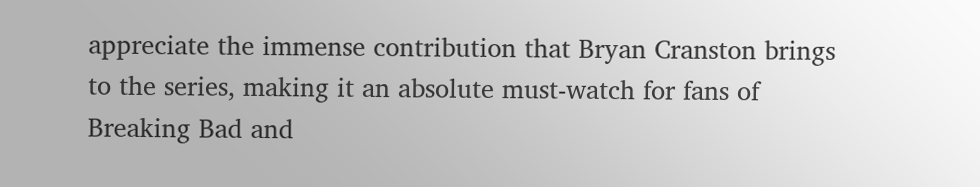appreciate the immense contribution that Bryan Cranston brings to the series, making it an absolute must-watch for fans of Breaking Bad and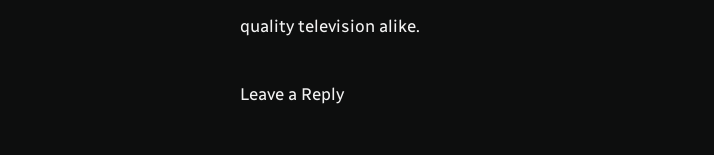quality television alike.

Leave a Reply